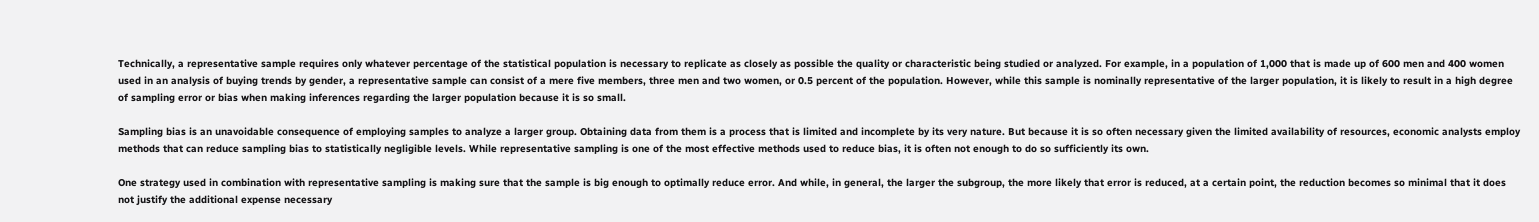Technically, a representative sample requires only whatever percentage of the statistical population is necessary to replicate as closely as possible the quality or characteristic being studied or analyzed. For example, in a population of 1,000 that is made up of 600 men and 400 women used in an analysis of buying trends by gender, a representative sample can consist of a mere five members, three men and two women, or 0.5 percent of the population. However, while this sample is nominally representative of the larger population, it is likely to result in a high degree of sampling error or bias when making inferences regarding the larger population because it is so small.

Sampling bias is an unavoidable consequence of employing samples to analyze a larger group. Obtaining data from them is a process that is limited and incomplete by its very nature. But because it is so often necessary given the limited availability of resources, economic analysts employ methods that can reduce sampling bias to statistically negligible levels. While representative sampling is one of the most effective methods used to reduce bias, it is often not enough to do so sufficiently its own.

One strategy used in combination with representative sampling is making sure that the sample is big enough to optimally reduce error. And while, in general, the larger the subgroup, the more likely that error is reduced, at a certain point, the reduction becomes so minimal that it does not justify the additional expense necessary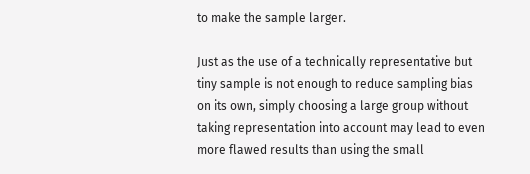to make the sample larger.

Just as the use of a technically representative but tiny sample is not enough to reduce sampling bias on its own, simply choosing a large group without taking representation into account may lead to even more flawed results than using the small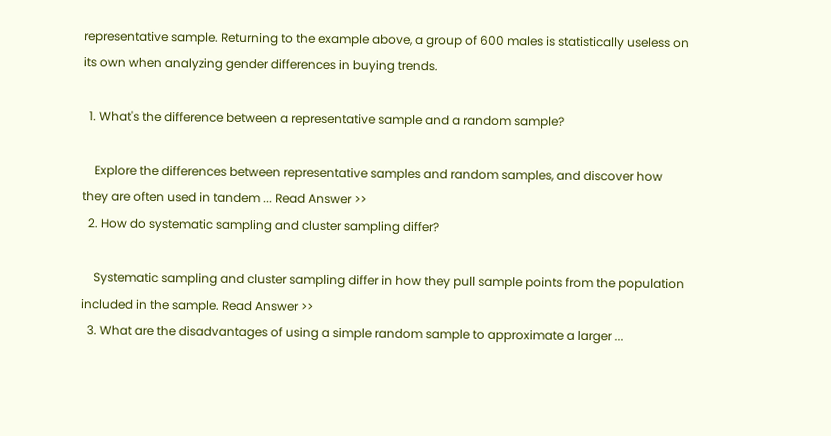representative sample. Returning to the example above, a group of 600 males is statistically useless on its own when analyzing gender differences in buying trends.

  1. What's the difference between a representative sample and a random sample?

    Explore the differences between representative samples and random samples, and discover how they are often used in tandem ... Read Answer >>
  2. How do systematic sampling and cluster sampling differ?

    Systematic sampling and cluster sampling differ in how they pull sample points from the population included in the sample. Read Answer >>
  3. What are the disadvantages of using a simple random sample to approximate a larger ...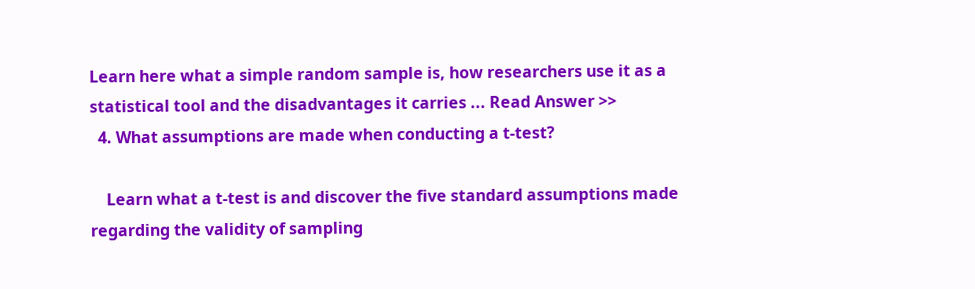Learn here what a simple random sample is, how researchers use it as a statistical tool and the disadvantages it carries ... Read Answer >>
  4. What assumptions are made when conducting a t-test?

    Learn what a t-test is and discover the five standard assumptions made regarding the validity of sampling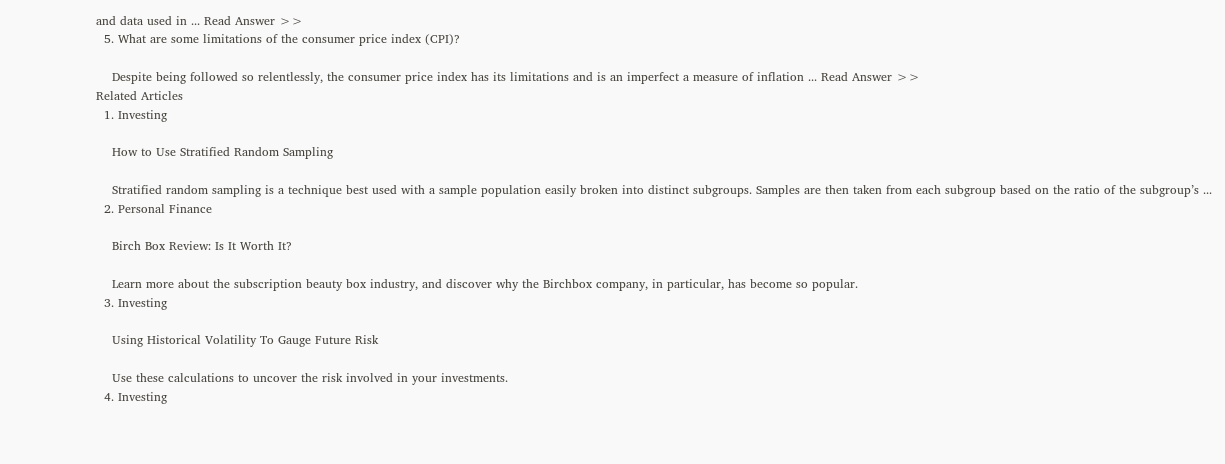and data used in ... Read Answer >>
  5. What are some limitations of the consumer price index (CPI)?

    Despite being followed so relentlessly, the consumer price index has its limitations and is an imperfect a measure of inflation ... Read Answer >>
Related Articles
  1. Investing

    How to Use Stratified Random Sampling

    Stratified random sampling is a technique best used with a sample population easily broken into distinct subgroups. Samples are then taken from each subgroup based on the ratio of the subgroup’s ...
  2. Personal Finance

    Birch Box Review: Is It Worth It?

    Learn more about the subscription beauty box industry, and discover why the Birchbox company, in particular, has become so popular.
  3. Investing

    Using Historical Volatility To Gauge Future Risk

    Use these calculations to uncover the risk involved in your investments.
  4. Investing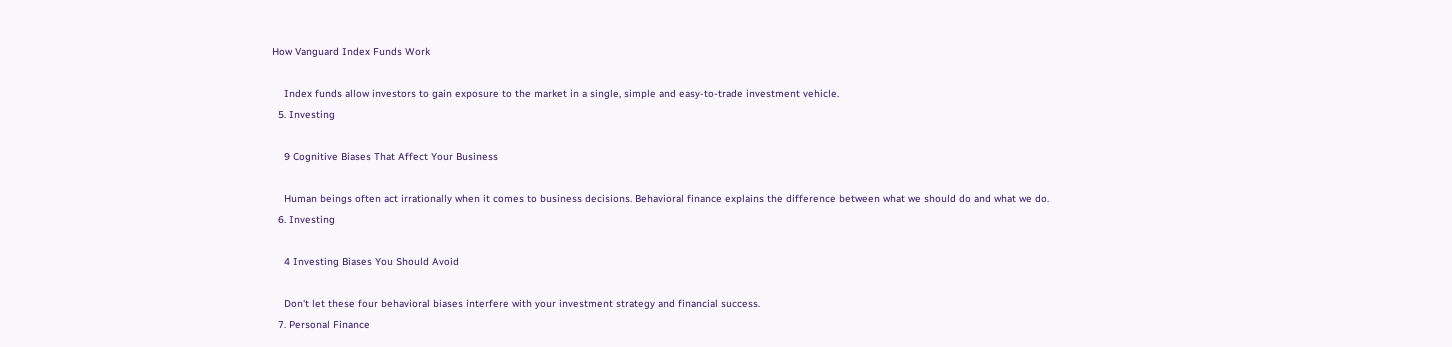How Vanguard Index Funds Work

    Index funds allow investors to gain exposure to the market in a single, simple and easy-to-trade investment vehicle.
  5. Investing

    9 Cognitive Biases That Affect Your Business

    Human beings often act irrationally when it comes to business decisions. Behavioral finance explains the difference between what we should do and what we do.
  6. Investing

    4 Investing Biases You Should Avoid

    Don't let these four behavioral biases interfere with your investment strategy and financial success.
  7. Personal Finance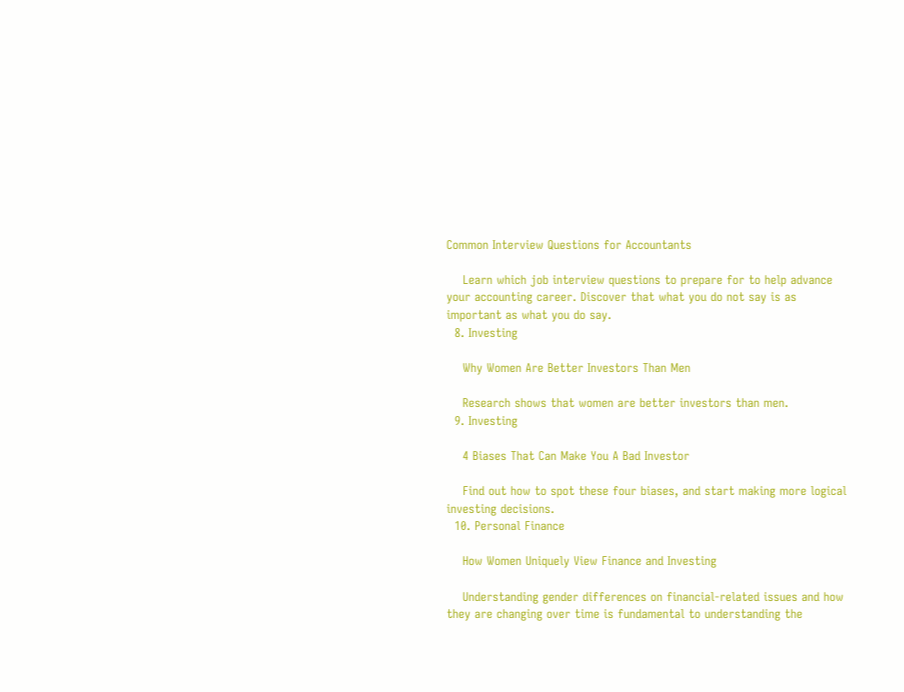Common Interview Questions for Accountants

    Learn which job interview questions to prepare for to help advance your accounting career. Discover that what you do not say is as important as what you do say.
  8. Investing

    Why Women Are Better Investors Than Men

    Research shows that women are better investors than men.
  9. Investing

    4 Biases That Can Make You A Bad Investor

    Find out how to spot these four biases, and start making more logical investing decisions.
  10. Personal Finance

    How Women Uniquely View Finance and Investing

    Understanding gender differences on financial-related issues and how they are changing over time is fundamental to understanding the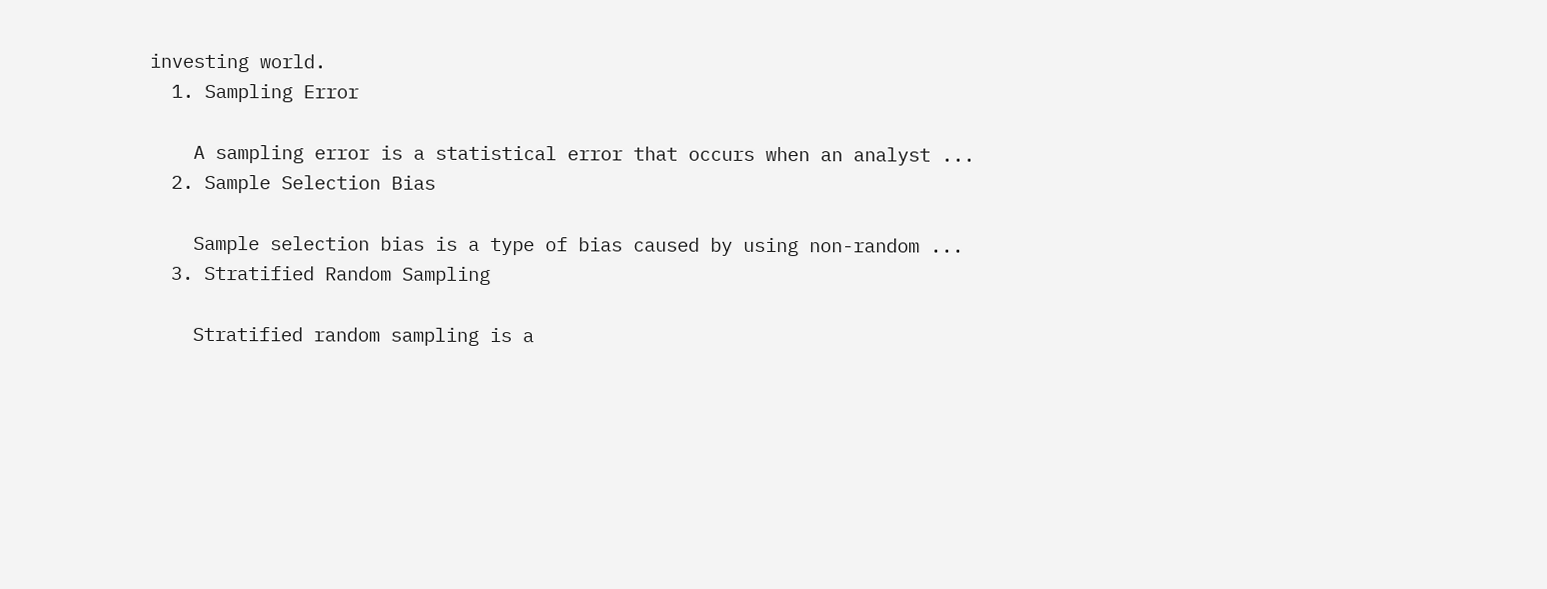investing world.
  1. Sampling Error

    A sampling error is a statistical error that occurs when an analyst ...
  2. Sample Selection Bias

    Sample selection bias is a type of bias caused by using non-random ...
  3. Stratified Random Sampling

    Stratified random sampling is a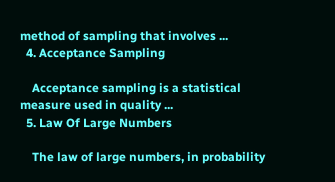method of sampling that involves ...
  4. Acceptance Sampling

    Acceptance sampling is a statistical measure used in quality ...
  5. Law Of Large Numbers

    The law of large numbers, in probability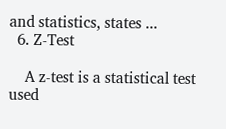and statistics, states ...
  6. Z-Test

    A z-test is a statistical test used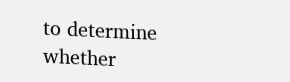to determine whether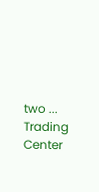two ...
Trading Center